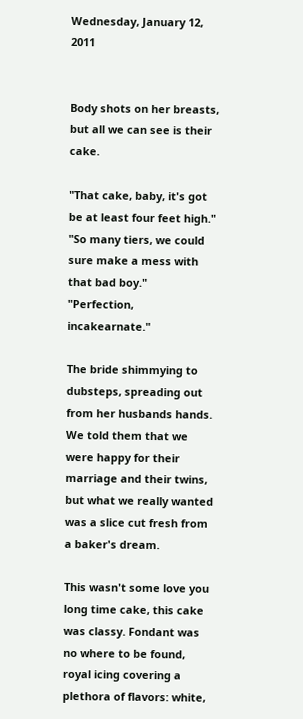Wednesday, January 12, 2011


Body shots on her breasts, but all we can see is their cake.

"That cake, baby, it's got be at least four feet high."
"So many tiers, we could sure make a mess with that bad boy."
"Perfection, incakearnate."

The bride shimmying to dubsteps, spreading out from her husbands hands. We told them that we were happy for their marriage and their twins, but what we really wanted was a slice cut fresh from a baker's dream.

This wasn't some love you long time cake, this cake was classy. Fondant was no where to be found, royal icing covering a plethora of flavors: white,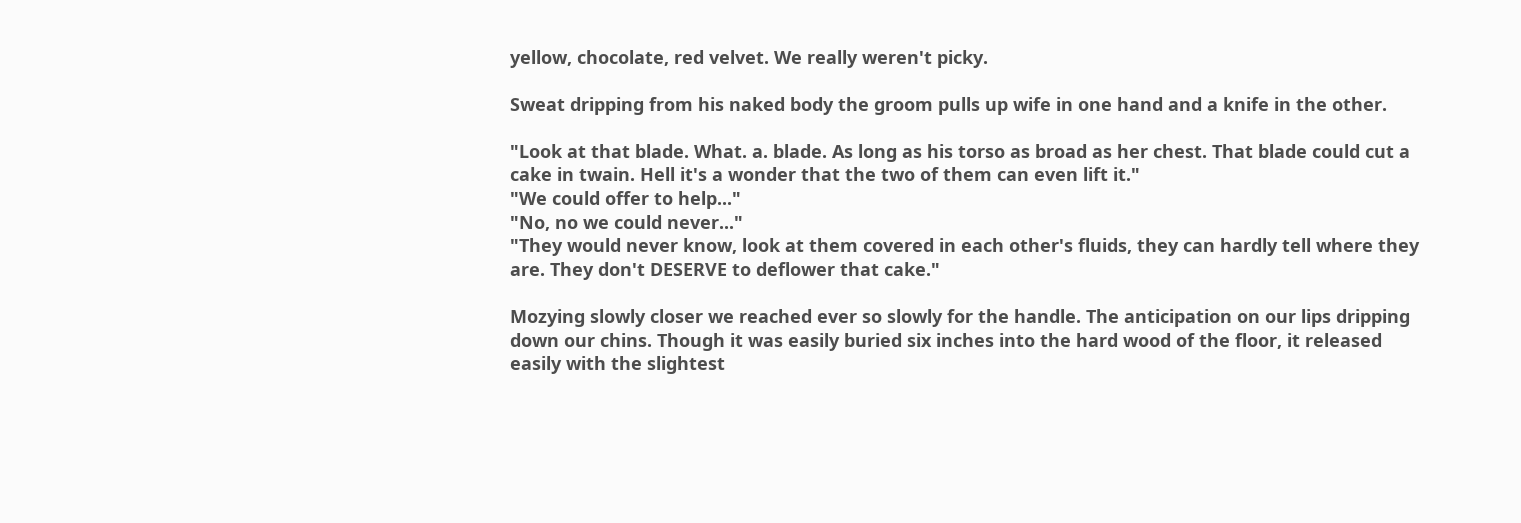yellow, chocolate, red velvet. We really weren't picky.

Sweat dripping from his naked body the groom pulls up wife in one hand and a knife in the other.

"Look at that blade. What. a. blade. As long as his torso as broad as her chest. That blade could cut a cake in twain. Hell it's a wonder that the two of them can even lift it."
"We could offer to help..."
"No, no we could never..."
"They would never know, look at them covered in each other's fluids, they can hardly tell where they are. They don't DESERVE to deflower that cake."

Mozying slowly closer we reached ever so slowly for the handle. The anticipation on our lips dripping down our chins. Though it was easily buried six inches into the hard wood of the floor, it released easily with the slightest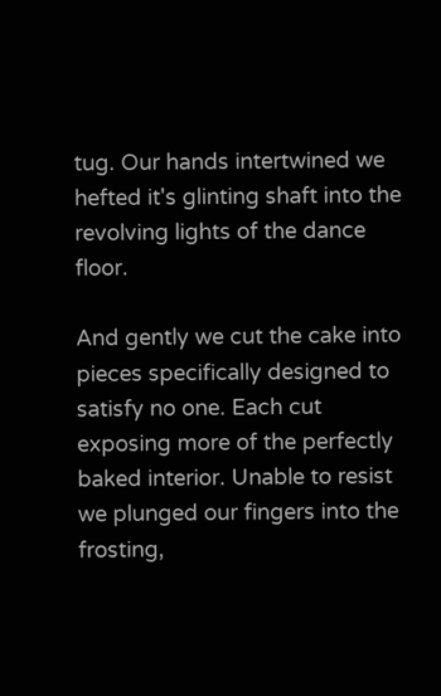tug. Our hands intertwined we hefted it's glinting shaft into the revolving lights of the dance floor.

And gently we cut the cake into pieces specifically designed to satisfy no one. Each cut exposing more of the perfectly baked interior. Unable to resist we plunged our fingers into the frosting,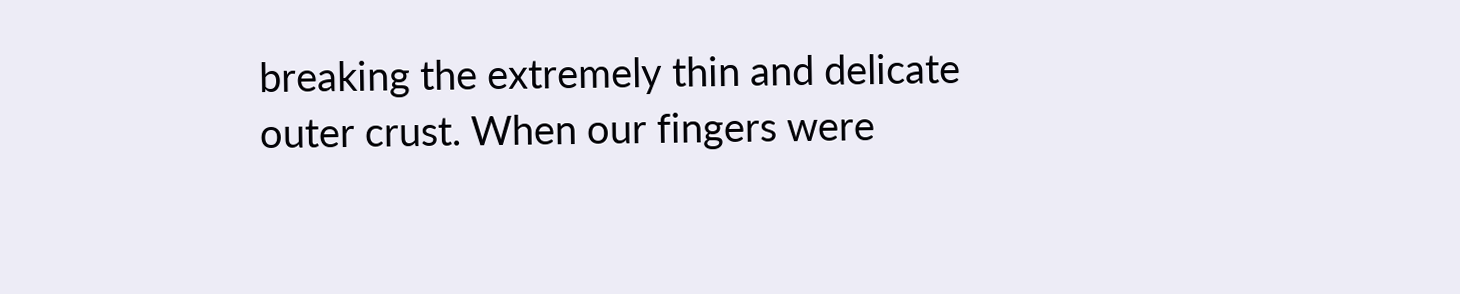breaking the extremely thin and delicate outer crust. When our fingers were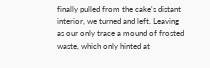finally pulled from the cake's distant interior, we turned and left. Leaving as our only trace a mound of frosted waste, which only hinted at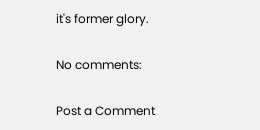it's former glory.

No comments:

Post a Comment